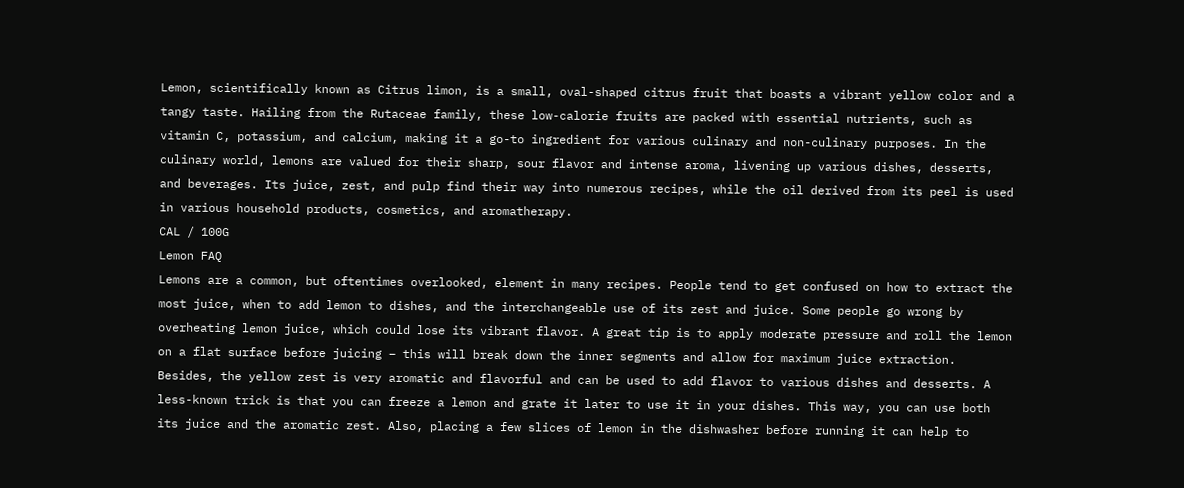Lemon, scientifically known as Citrus limon, is a small, oval-shaped citrus fruit that boasts a vibrant yellow color and a tangy taste. Hailing from the Rutaceae family, these low-calorie fruits are packed with essential nutrients, such as vitamin C, potassium, and calcium, making it a go-to ingredient for various culinary and non-culinary purposes. In the culinary world, lemons are valued for their sharp, sour flavor and intense aroma, livening up various dishes, desserts, and beverages. Its juice, zest, and pulp find their way into numerous recipes, while the oil derived from its peel is used in various household products, cosmetics, and aromatherapy.
CAL / 100G
Lemon FAQ
Lemons are a common, but oftentimes overlooked, element in many recipes. People tend to get confused on how to extract the most juice, when to add lemon to dishes, and the interchangeable use of its zest and juice. Some people go wrong by overheating lemon juice, which could lose its vibrant flavor. A great tip is to apply moderate pressure and roll the lemon on a flat surface before juicing – this will break down the inner segments and allow for maximum juice extraction. Besides, the yellow zest is very aromatic and flavorful and can be used to add flavor to various dishes and desserts. A less-known trick is that you can freeze a lemon and grate it later to use it in your dishes. This way, you can use both its juice and the aromatic zest. Also, placing a few slices of lemon in the dishwasher before running it can help to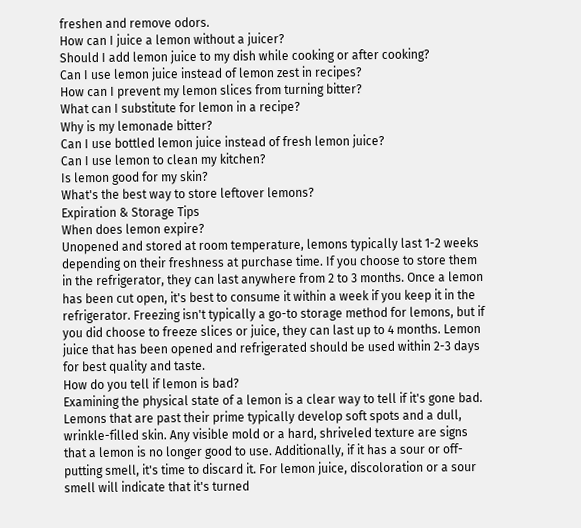freshen and remove odors.
How can I juice a lemon without a juicer?
Should I add lemon juice to my dish while cooking or after cooking?
Can I use lemon juice instead of lemon zest in recipes?
How can I prevent my lemon slices from turning bitter?
What can I substitute for lemon in a recipe?
Why is my lemonade bitter?
Can I use bottled lemon juice instead of fresh lemon juice?
Can I use lemon to clean my kitchen?
Is lemon good for my skin?
What's the best way to store leftover lemons?
Expiration & Storage Tips
When does lemon expire?
Unopened and stored at room temperature, lemons typically last 1-2 weeks depending on their freshness at purchase time. If you choose to store them in the refrigerator, they can last anywhere from 2 to 3 months. Once a lemon has been cut open, it's best to consume it within a week if you keep it in the refrigerator. Freezing isn't typically a go-to storage method for lemons, but if you did choose to freeze slices or juice, they can last up to 4 months. Lemon juice that has been opened and refrigerated should be used within 2-3 days for best quality and taste.
How do you tell if lemon is bad?
Examining the physical state of a lemon is a clear way to tell if it's gone bad. Lemons that are past their prime typically develop soft spots and a dull, wrinkle-filled skin. Any visible mold or a hard, shriveled texture are signs that a lemon is no longer good to use. Additionally, if it has a sour or off-putting smell, it's time to discard it. For lemon juice, discoloration or a sour smell will indicate that it's turned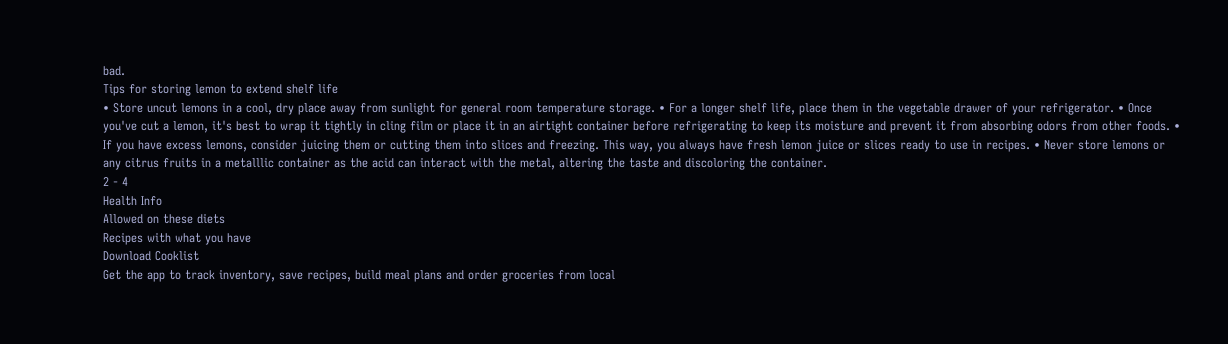bad.
Tips for storing lemon to extend shelf life
• Store uncut lemons in a cool, dry place away from sunlight for general room temperature storage. • For a longer shelf life, place them in the vegetable drawer of your refrigerator. • Once you've cut a lemon, it's best to wrap it tightly in cling film or place it in an airtight container before refrigerating to keep its moisture and prevent it from absorbing odors from other foods. • If you have excess lemons, consider juicing them or cutting them into slices and freezing. This way, you always have fresh lemon juice or slices ready to use in recipes. • Never store lemons or any citrus fruits in a metalllic container as the acid can interact with the metal, altering the taste and discoloring the container.
2 - 4
Health Info
Allowed on these diets
Recipes with what you have
Download Cooklist
Get the app to track inventory, save recipes, build meal plans and order groceries from local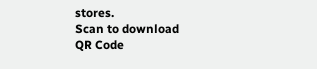stores.
Scan to download
QR Code